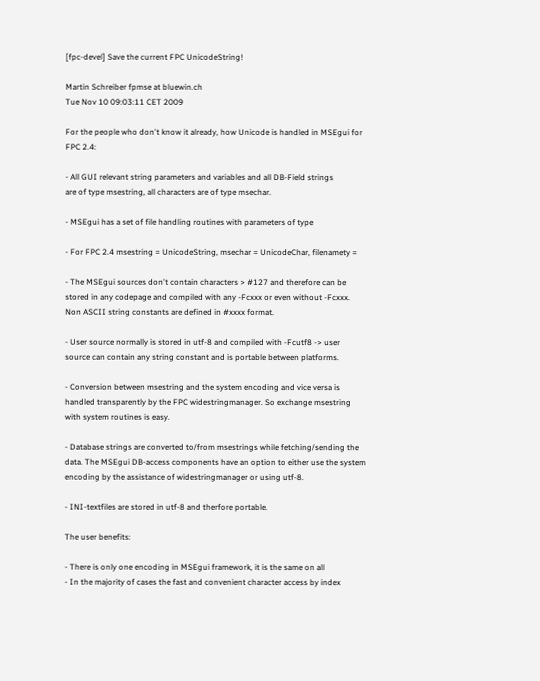[fpc-devel] Save the current FPC UnicodeString!

Martin Schreiber fpmse at bluewin.ch
Tue Nov 10 09:03:11 CET 2009

For the people who don't know it already, how Unicode is handled in MSEgui for
FPC 2.4:

- All GUI relevant string parameters and variables and all DB-Field strings
are of type msestring, all characters are of type msechar.

- MSEgui has a set of file handling routines with parameters of type

- For FPC 2.4 msestring = UnicodeString, msechar = UnicodeChar, filenamety =

- The MSEgui sources don't contain characters > #127 and therefore can be
stored in any codepage and compiled with any -Fcxxx or even without -Fcxxx.
Non ASCII string constants are defined in #xxxx format.

- User source normally is stored in utf-8 and compiled with -Fcutf8 -> user
source can contain any string constant and is portable between platforms.

- Conversion between msestring and the system encoding and vice versa is
handled transparently by the FPC widestringmanager. So exchange msestring
with system routines is easy.

- Database strings are converted to/from msestrings while fetching/sending the
data. The MSEgui DB-access components have an option to either use the system
encoding by the assistance of widestringmanager or using utf-8.

- INI-textfiles are stored in utf-8 and therfore portable.

The user benefits:

- There is only one encoding in MSEgui framework, it is the same on all
- In the majority of cases the fast and convenient character access by index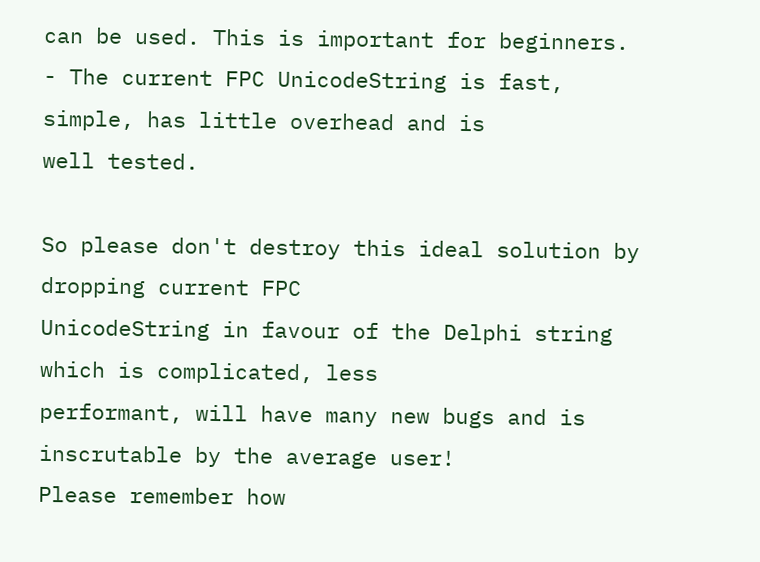can be used. This is important for beginners.
- The current FPC UnicodeString is fast, simple, has little overhead and is
well tested.

So please don't destroy this ideal solution by dropping current FPC
UnicodeString in favour of the Delphi string which is complicated, less
performant, will have many new bugs and is inscrutable by the average user!
Please remember how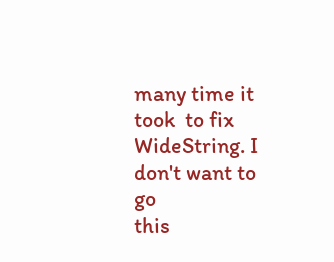many time it took  to fix WideString. I don't want to go
this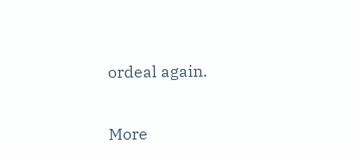ordeal again.


More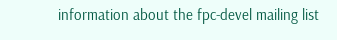information about the fpc-devel mailing list